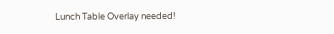Lunch Table Overlay needed!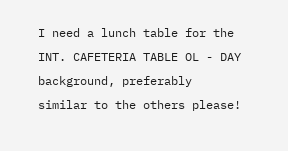I need a lunch table for the INT. CAFETERIA TABLE OL - DAY background, preferably similar to the others please!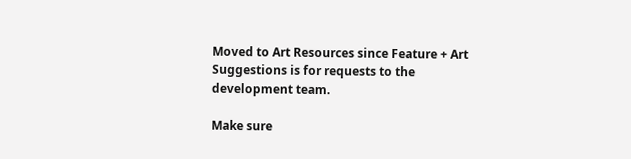Moved to Art Resources since Feature + Art Suggestions is for requests to the development team.

Make sure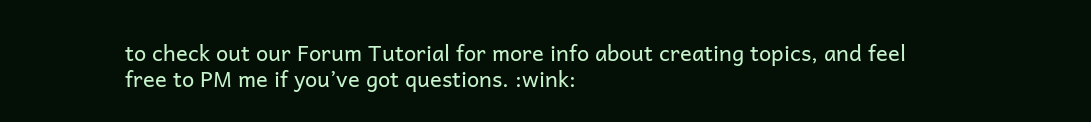to check out our Forum Tutorial for more info about creating topics, and feel free to PM me if you’ve got questions. :wink: